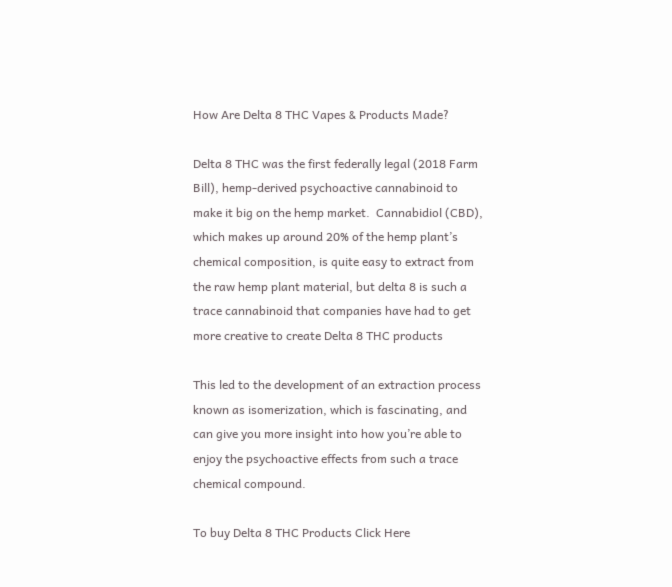How Are Delta 8 THC Vapes & Products Made?

Delta 8 THC was the first federally legal (2018 Farm Bill), hemp-derived psychoactive cannabinoid to make it big on the hemp market.  Cannabidiol (CBD), which makes up around 20% of the hemp plant’s chemical composition, is quite easy to extract from the raw hemp plant material, but delta 8 is such a trace cannabinoid that companies have had to get more creative to create Delta 8 THC products

This led to the development of an extraction process known as isomerization, which is fascinating, and can give you more insight into how you’re able to enjoy the psychoactive effects from such a trace chemical compound.

To buy Delta 8 THC Products Click Here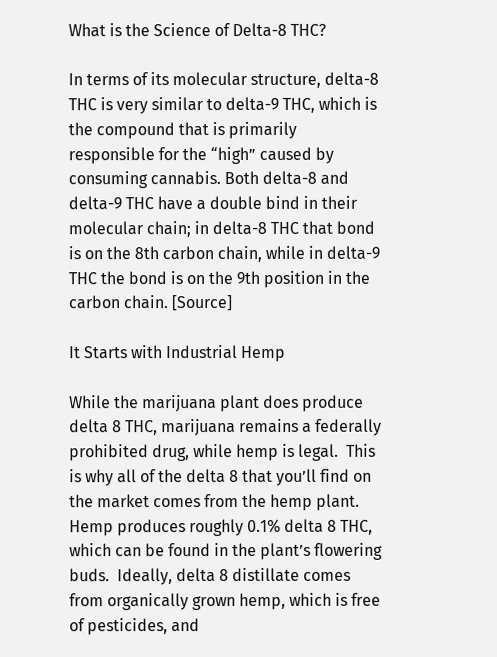What is the Science of Delta-8 THC?

In terms of its molecular structure, delta-8 THC is very similar to delta-9 THC, which is the compound that is primarily responsible for the “high” caused by consuming cannabis. Both delta-8 and delta-9 THC have a double bind in their molecular chain; in delta-8 THC that bond is on the 8th carbon chain, while in delta-9 THC the bond is on the 9th position in the carbon chain. [Source]

It Starts with Industrial Hemp

While the marijuana plant does produce delta 8 THC, marijuana remains a federally prohibited drug, while hemp is legal.  This is why all of the delta 8 that you’ll find on the market comes from the hemp plant.  Hemp produces roughly 0.1% delta 8 THC, which can be found in the plant’s flowering buds.  Ideally, delta 8 distillate comes from organically grown hemp, which is free of pesticides, and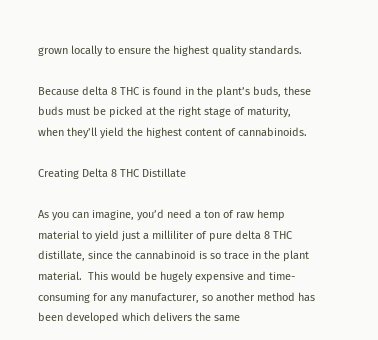grown locally to ensure the highest quality standards.

Because delta 8 THC is found in the plant’s buds, these buds must be picked at the right stage of maturity, when they’ll yield the highest content of cannabinoids.

Creating Delta 8 THC Distillate

As you can imagine, you’d need a ton of raw hemp material to yield just a milliliter of pure delta 8 THC distillate, since the cannabinoid is so trace in the plant material.  This would be hugely expensive and time-consuming for any manufacturer, so another method has been developed which delivers the same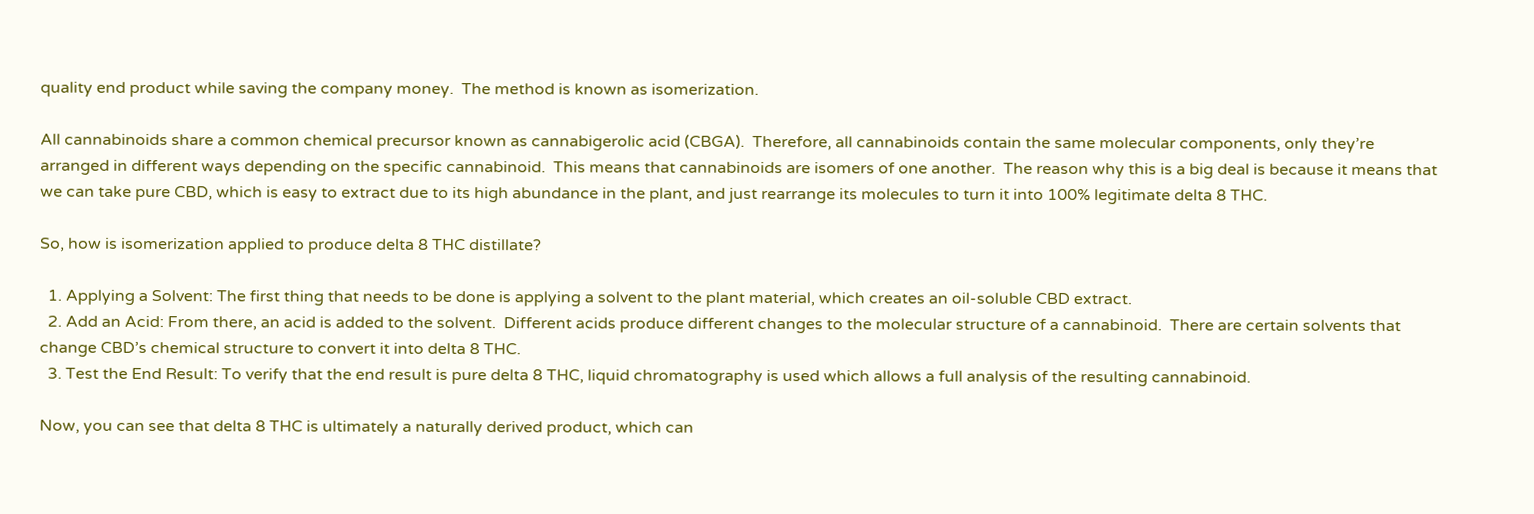quality end product while saving the company money.  The method is known as isomerization.

All cannabinoids share a common chemical precursor known as cannabigerolic acid (CBGA).  Therefore, all cannabinoids contain the same molecular components, only they’re arranged in different ways depending on the specific cannabinoid.  This means that cannabinoids are isomers of one another.  The reason why this is a big deal is because it means that we can take pure CBD, which is easy to extract due to its high abundance in the plant, and just rearrange its molecules to turn it into 100% legitimate delta 8 THC.

So, how is isomerization applied to produce delta 8 THC distillate?

  1. Applying a Solvent: The first thing that needs to be done is applying a solvent to the plant material, which creates an oil-soluble CBD extract.
  2. Add an Acid: From there, an acid is added to the solvent.  Different acids produce different changes to the molecular structure of a cannabinoid.  There are certain solvents that change CBD’s chemical structure to convert it into delta 8 THC.
  3. Test the End Result: To verify that the end result is pure delta 8 THC, liquid chromatography is used which allows a full analysis of the resulting cannabinoid.

Now, you can see that delta 8 THC is ultimately a naturally derived product, which can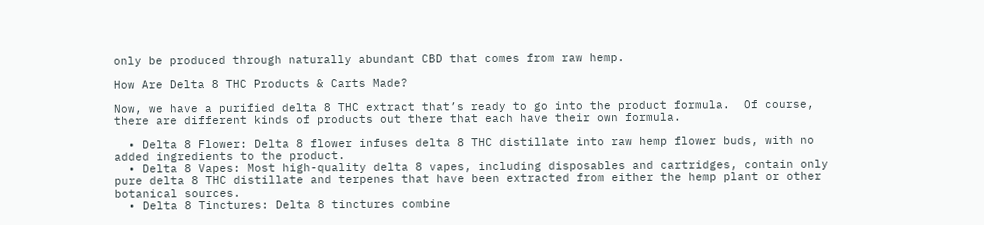only be produced through naturally abundant CBD that comes from raw hemp.

How Are Delta 8 THC Products & Carts Made?

Now, we have a purified delta 8 THC extract that’s ready to go into the product formula.  Of course, there are different kinds of products out there that each have their own formula.

  • Delta 8 Flower: Delta 8 flower infuses delta 8 THC distillate into raw hemp flower buds, with no added ingredients to the product.
  • Delta 8 Vapes: Most high-quality delta 8 vapes, including disposables and cartridges, contain only pure delta 8 THC distillate and terpenes that have been extracted from either the hemp plant or other botanical sources.
  • Delta 8 Tinctures: Delta 8 tinctures combine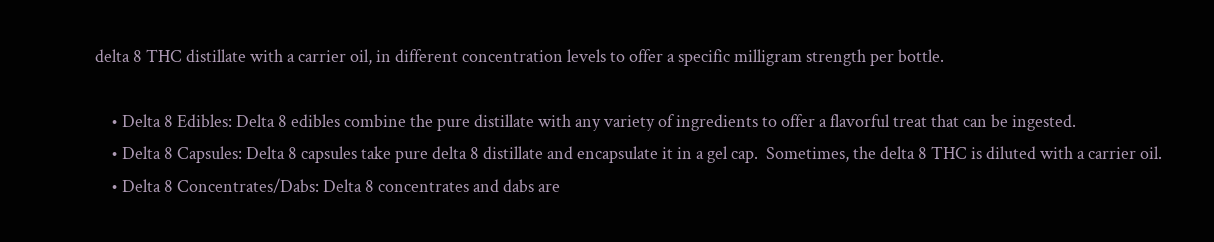delta 8 THC distillate with a carrier oil, in different concentration levels to offer a specific milligram strength per bottle.

    • Delta 8 Edibles: Delta 8 edibles combine the pure distillate with any variety of ingredients to offer a flavorful treat that can be ingested.
    • Delta 8 Capsules: Delta 8 capsules take pure delta 8 distillate and encapsulate it in a gel cap.  Sometimes, the delta 8 THC is diluted with a carrier oil.
    • Delta 8 Concentrates/Dabs: Delta 8 concentrates and dabs are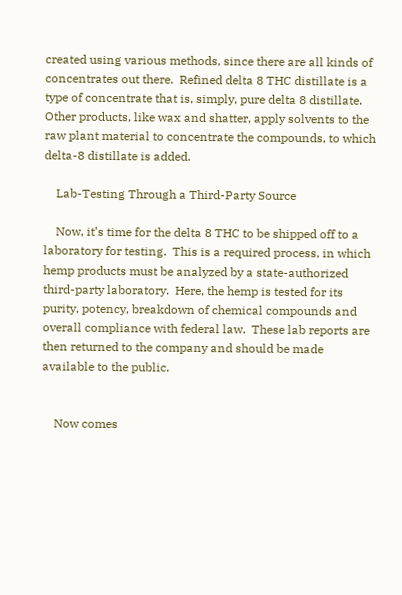created using various methods, since there are all kinds of concentrates out there.  Refined delta 8 THC distillate is a type of concentrate that is, simply, pure delta 8 distillate.  Other products, like wax and shatter, apply solvents to the raw plant material to concentrate the compounds, to which delta-8 distillate is added.

    Lab-Testing Through a Third-Party Source

    Now, it’s time for the delta 8 THC to be shipped off to a laboratory for testing.  This is a required process, in which hemp products must be analyzed by a state-authorized third-party laboratory.  Here, the hemp is tested for its purity, potency, breakdown of chemical compounds and overall compliance with federal law.  These lab reports are then returned to the company and should be made available to the public.


    Now comes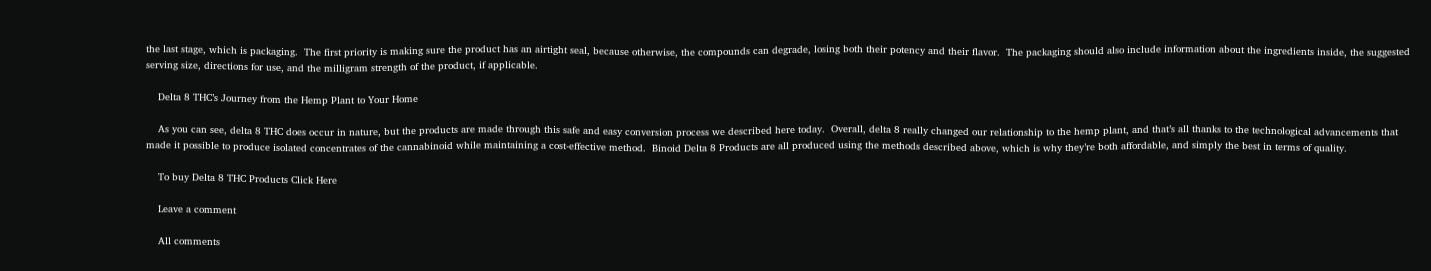the last stage, which is packaging.  The first priority is making sure the product has an airtight seal, because otherwise, the compounds can degrade, losing both their potency and their flavor.  The packaging should also include information about the ingredients inside, the suggested serving size, directions for use, and the milligram strength of the product, if applicable.

    Delta 8 THC’s Journey from the Hemp Plant to Your Home

    As you can see, delta 8 THC does occur in nature, but the products are made through this safe and easy conversion process we described here today.  Overall, delta 8 really changed our relationship to the hemp plant, and that’s all thanks to the technological advancements that made it possible to produce isolated concentrates of the cannabinoid while maintaining a cost-effective method.  Binoid Delta 8 Products are all produced using the methods described above, which is why they’re both affordable, and simply the best in terms of quality.

    To buy Delta 8 THC Products Click Here

    Leave a comment

    All comments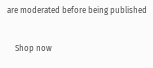are moderated before being published

    Shop now